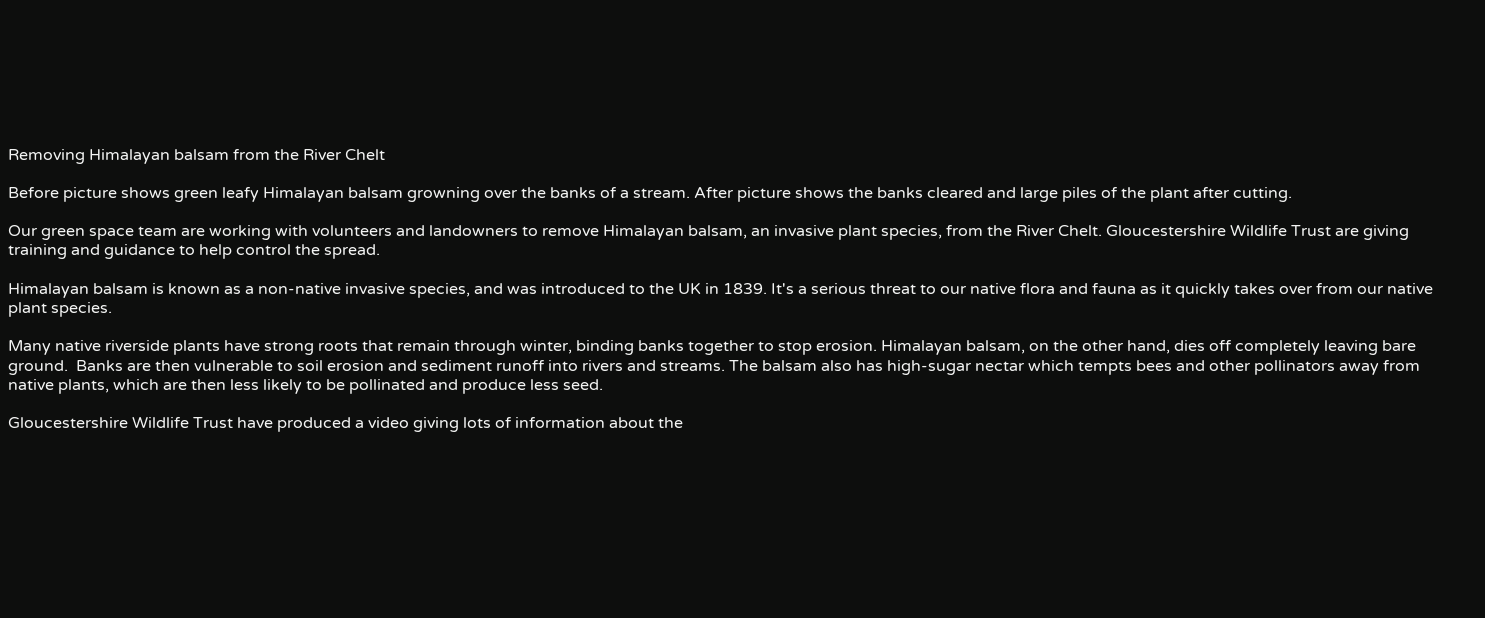Removing Himalayan balsam from the River Chelt

Before picture shows green leafy Himalayan balsam growning over the banks of a stream. After picture shows the banks cleared and large piles of the plant after cutting.

Our green space team are working with volunteers and landowners to remove Himalayan balsam, an invasive plant species, from the River Chelt. Gloucestershire Wildlife Trust are giving training and guidance to help control the spread.

Himalayan balsam is known as a non-native invasive species, and was introduced to the UK in 1839. It's a serious threat to our native flora and fauna as it quickly takes over from our native plant species.

Many native riverside plants have strong roots that remain through winter, binding banks together to stop erosion. Himalayan balsam, on the other hand, dies off completely leaving bare ground.  Banks are then vulnerable to soil erosion and sediment runoff into rivers and streams. The balsam also has high-sugar nectar which tempts bees and other pollinators away from native plants, which are then less likely to be pollinated and produce less seed.

Gloucestershire Wildlife Trust have produced a video giving lots of information about the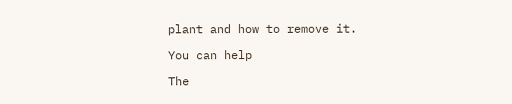plant and how to remove it.

You can help

The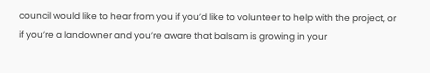council would like to hear from you if you’d like to volunteer to help with the project, or if you’re a landowner and you’re aware that balsam is growing in your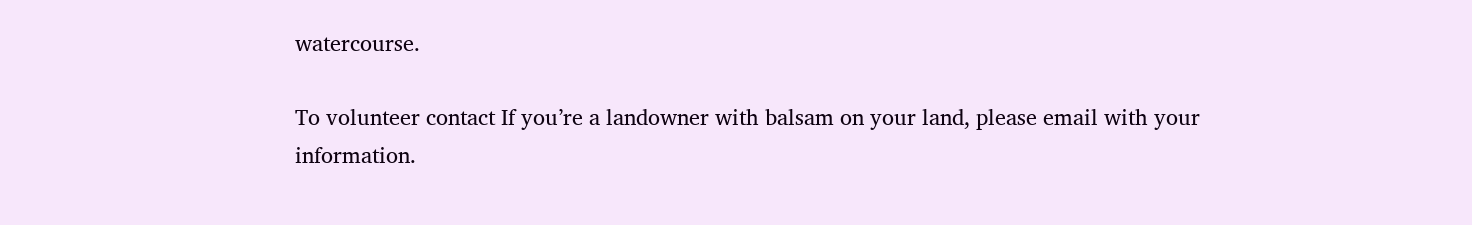watercourse.

To volunteer contact If you’re a landowner with balsam on your land, please email with your information.